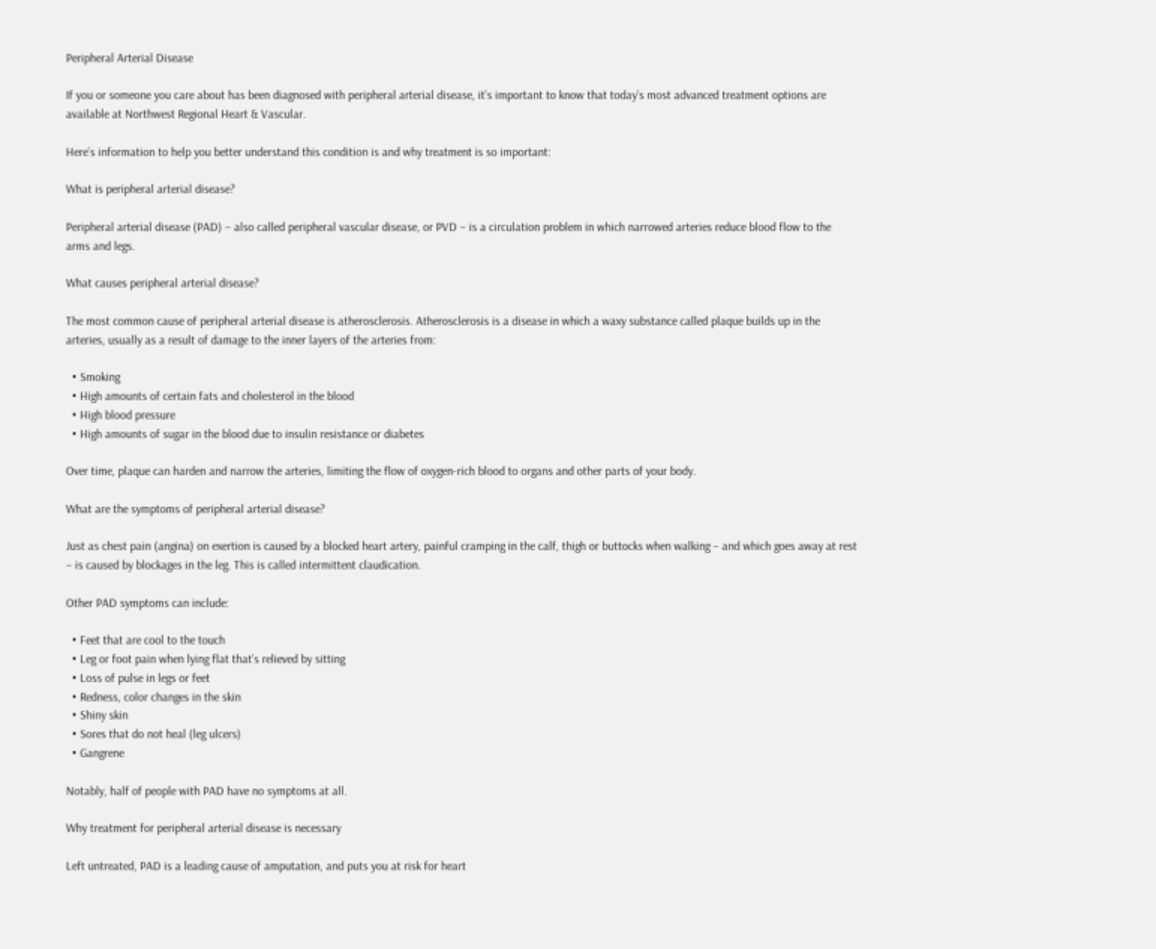Peripheral Arterial Disease

If you or someone you care about has been diagnosed with peripheral arterial disease, it’s important to know that today’s most advanced treatment options are available at Northwest Regional Heart & Vascular.

Here’s information to help you better understand this condition is and why treatment is so important:

What is peripheral arterial disease?

Peripheral arterial disease (PAD) – also called peripheral vascular disease, or PVD – is a circulation problem in which narrowed arteries reduce blood flow to the arms and legs.

What causes peripheral arterial disease?

The most common cause of peripheral arterial disease is atherosclerosis. Atherosclerosis is a disease in which a waxy substance called plaque builds up in the arteries, usually as a result of damage to the inner layers of the arteries from:

  • Smoking
  • High amounts of certain fats and cholesterol in the blood
  • High blood pressure
  • High amounts of sugar in the blood due to insulin resistance or diabetes

Over time, plaque can harden and narrow the arteries, limiting the flow of oxygen-rich blood to organs and other parts of your body.

What are the symptoms of peripheral arterial disease?

Just as chest pain (angina) on exertion is caused by a blocked heart artery, painful cramping in the calf, thigh or buttocks when walking – and which goes away at rest – is caused by blockages in the leg. This is called intermittent claudication.

Other PAD symptoms can include:

  • Feet that are cool to the touch
  • Leg or foot pain when lying flat that’s relieved by sitting
  • Loss of pulse in legs or feet
  • Redness, color changes in the skin
  • Shiny skin
  • Sores that do not heal (leg ulcers)
  • Gangrene

Notably, half of people with PAD have no symptoms at all.

Why treatment for peripheral arterial disease is necessary

Left untreated, PAD is a leading cause of amputation, and puts you at risk for heart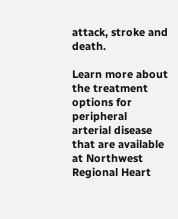attack, stroke and death.

Learn more about the treatment options for peripheral arterial disease that are available at Northwest Regional Heart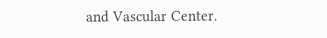and Vascular Center.